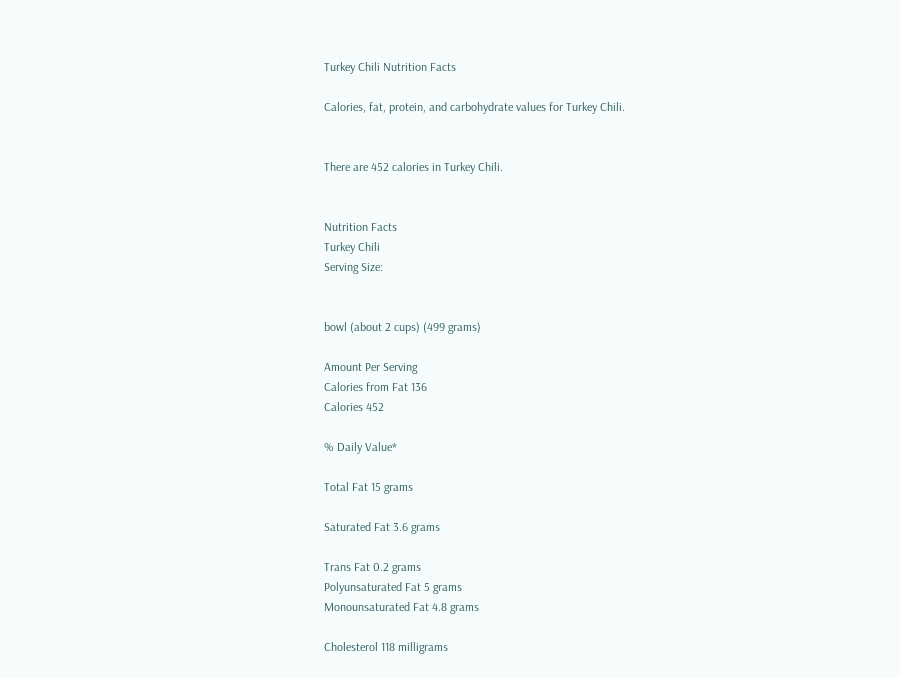Turkey Chili Nutrition Facts

Calories, fat, protein, and carbohydrate values for Turkey Chili.


There are 452 calories in Turkey Chili.


Nutrition Facts
Turkey Chili
Serving Size:


bowl (about 2 cups) (499 grams)

Amount Per Serving
Calories from Fat 136
Calories 452

% Daily Value*

Total Fat 15 grams

Saturated Fat 3.6 grams

Trans Fat 0.2 grams
Polyunsaturated Fat 5 grams
Monounsaturated Fat 4.8 grams

Cholesterol 118 milligrams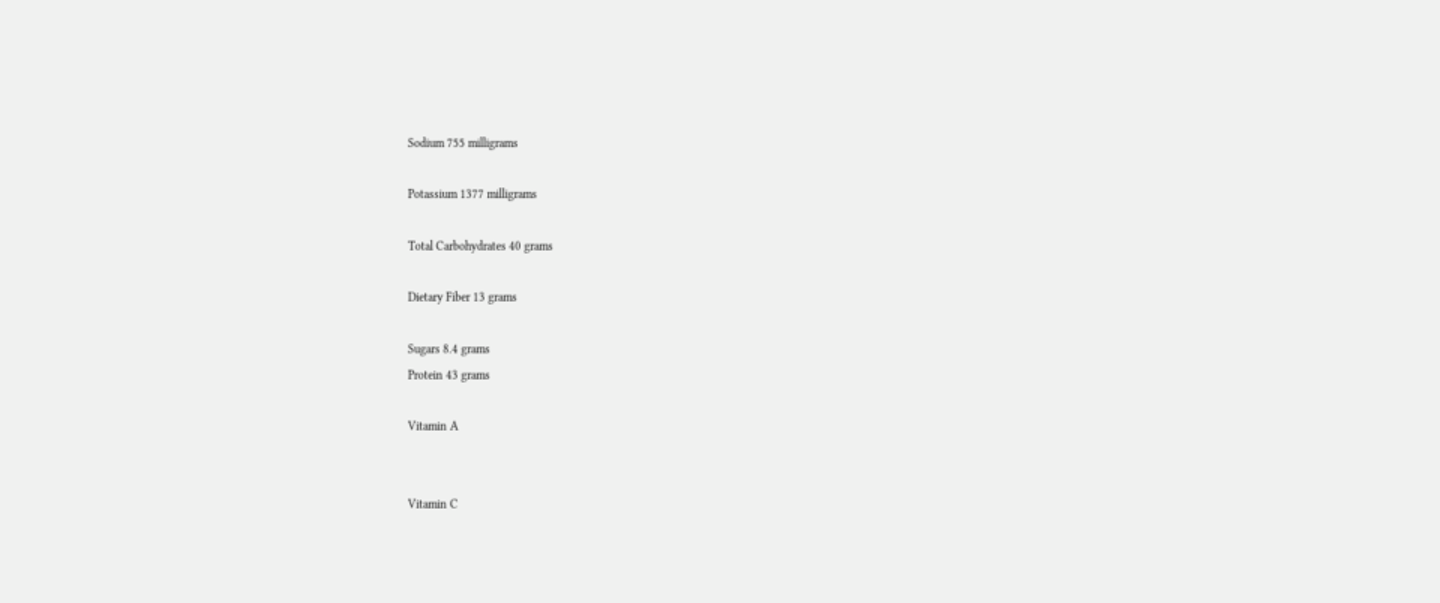Sodium 755 milligrams

Potassium 1377 milligrams

Total Carbohydrates 40 grams

Dietary Fiber 13 grams

Sugars 8.4 grams
Protein 43 grams

Vitamin A


Vitamin C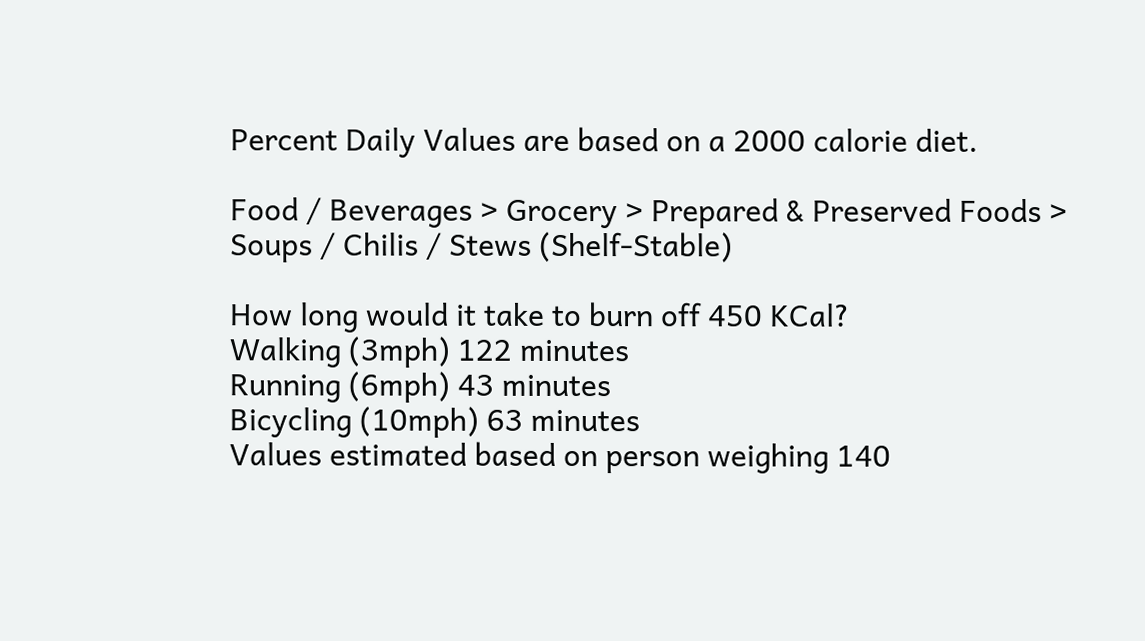Percent Daily Values are based on a 2000 calorie diet.

Food / Beverages > Grocery > Prepared & Preserved Foods > Soups / Chilis / Stews (Shelf-Stable)

How long would it take to burn off 450 KCal?
Walking (3mph) 122 minutes
Running (6mph) 43 minutes
Bicycling (10mph) 63 minutes
Values estimated based on person weighing 140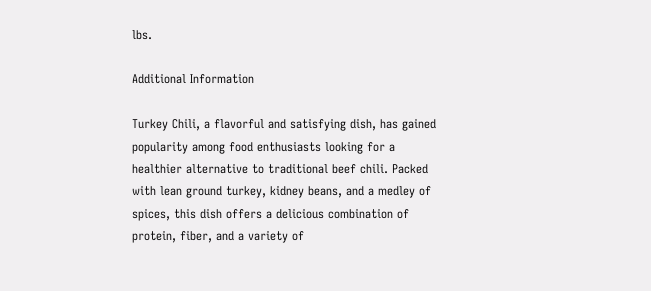lbs.

Additional Information

Turkey Chili, a flavorful and satisfying dish, has gained popularity among food enthusiasts looking for a healthier alternative to traditional beef chili. Packed with lean ground turkey, kidney beans, and a medley of spices, this dish offers a delicious combination of protein, fiber, and a variety of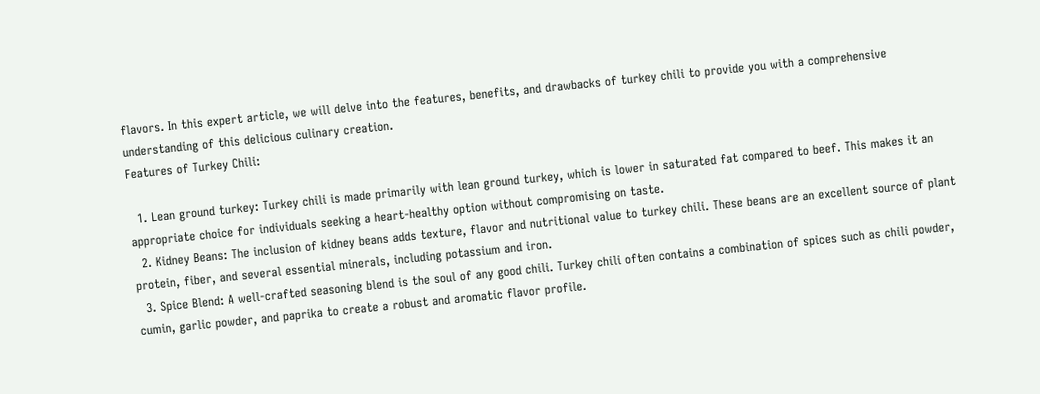flavors. In this expert article, we will delve into the features, benefits, and drawbacks of turkey chili to provide you with a comprehensive understanding of this delicious culinary creation.
Features of Turkey Chili:

  1. Lean ground turkey: Turkey chili is made primarily with lean ground turkey, which is lower in saturated fat compared to beef. This makes it an appropriate choice for individuals seeking a heart-healthy option without compromising on taste.
  2. Kidney Beans: The inclusion of kidney beans adds texture, flavor and nutritional value to turkey chili. These beans are an excellent source of plant protein, fiber, and several essential minerals, including potassium and iron.
  3. Spice Blend: A well-crafted seasoning blend is the soul of any good chili. Turkey chili often contains a combination of spices such as chili powder, cumin, garlic powder, and paprika to create a robust and aromatic flavor profile.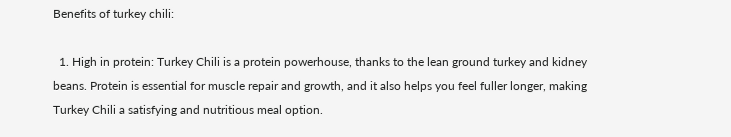Benefits of turkey chili:

  1. High in protein: Turkey Chili is a protein powerhouse, thanks to the lean ground turkey and kidney beans. Protein is essential for muscle repair and growth, and it also helps you feel fuller longer, making Turkey Chili a satisfying and nutritious meal option.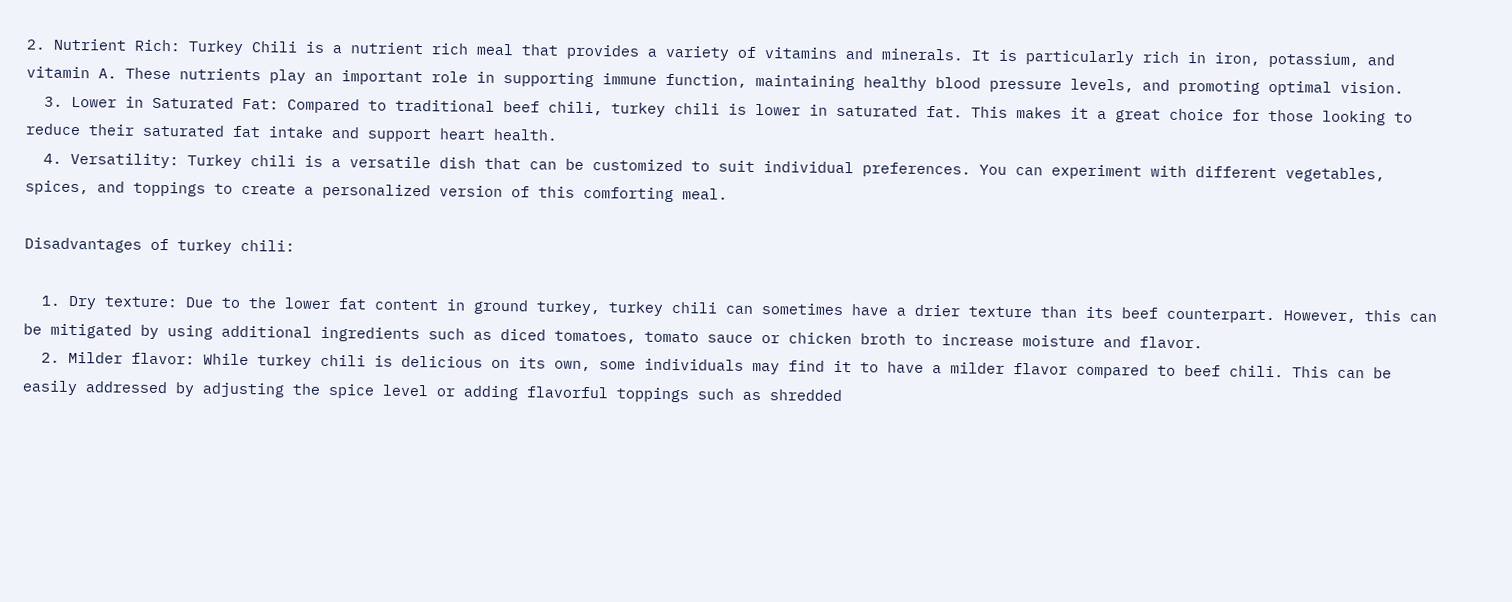2. Nutrient Rich: Turkey Chili is a nutrient rich meal that provides a variety of vitamins and minerals. It is particularly rich in iron, potassium, and vitamin A. These nutrients play an important role in supporting immune function, maintaining healthy blood pressure levels, and promoting optimal vision.
  3. Lower in Saturated Fat: Compared to traditional beef chili, turkey chili is lower in saturated fat. This makes it a great choice for those looking to reduce their saturated fat intake and support heart health.
  4. Versatility: Turkey chili is a versatile dish that can be customized to suit individual preferences. You can experiment with different vegetables, spices, and toppings to create a personalized version of this comforting meal.

Disadvantages of turkey chili:

  1. Dry texture: Due to the lower fat content in ground turkey, turkey chili can sometimes have a drier texture than its beef counterpart. However, this can be mitigated by using additional ingredients such as diced tomatoes, tomato sauce or chicken broth to increase moisture and flavor.
  2. Milder flavor: While turkey chili is delicious on its own, some individuals may find it to have a milder flavor compared to beef chili. This can be easily addressed by adjusting the spice level or adding flavorful toppings such as shredded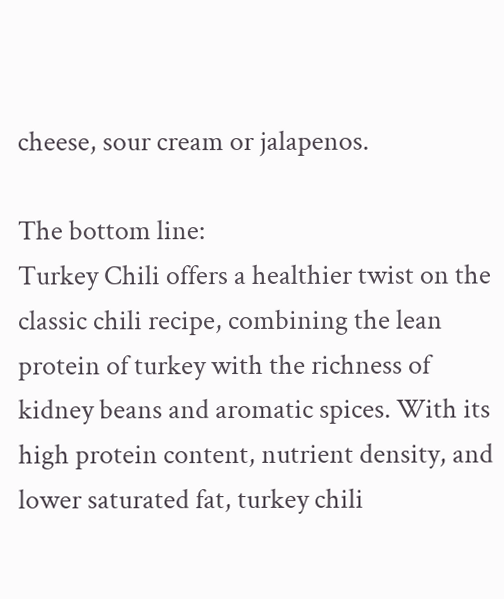cheese, sour cream or jalapenos.

The bottom line:
Turkey Chili offers a healthier twist on the classic chili recipe, combining the lean protein of turkey with the richness of kidney beans and aromatic spices. With its high protein content, nutrient density, and lower saturated fat, turkey chili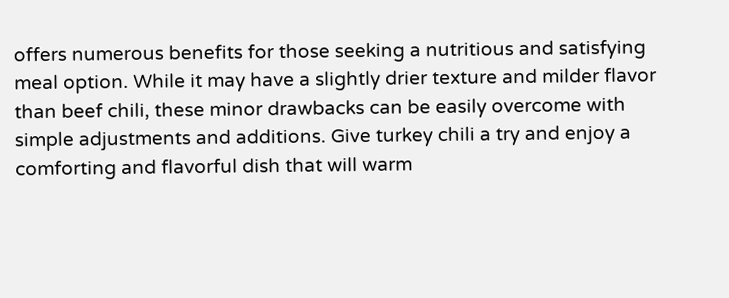offers numerous benefits for those seeking a nutritious and satisfying meal option. While it may have a slightly drier texture and milder flavor than beef chili, these minor drawbacks can be easily overcome with simple adjustments and additions. Give turkey chili a try and enjoy a comforting and flavorful dish that will warm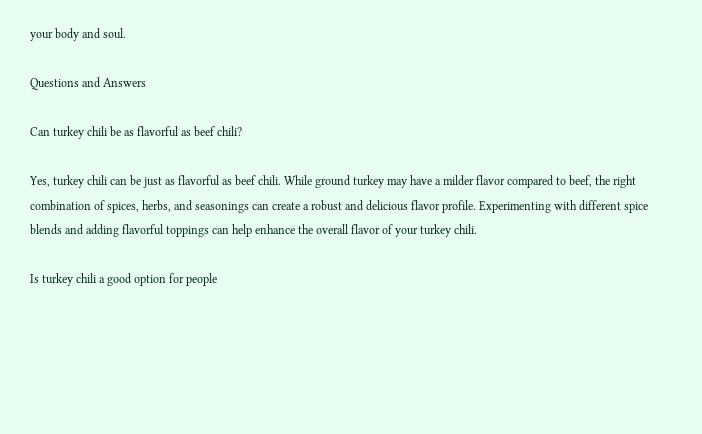your body and soul.

Questions and Answers

Can turkey chili be as flavorful as beef chili?

Yes, turkey chili can be just as flavorful as beef chili. While ground turkey may have a milder flavor compared to beef, the right combination of spices, herbs, and seasonings can create a robust and delicious flavor profile. Experimenting with different spice blends and adding flavorful toppings can help enhance the overall flavor of your turkey chili.

Is turkey chili a good option for people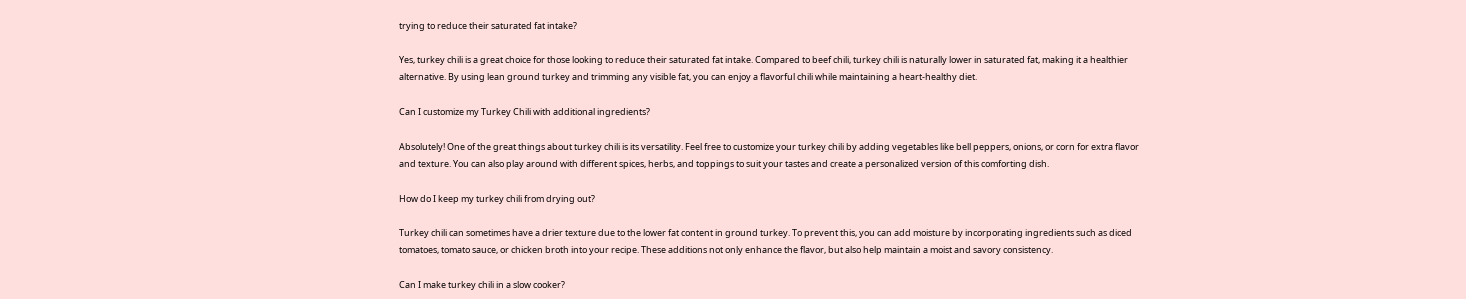trying to reduce their saturated fat intake?

Yes, turkey chili is a great choice for those looking to reduce their saturated fat intake. Compared to beef chili, turkey chili is naturally lower in saturated fat, making it a healthier alternative. By using lean ground turkey and trimming any visible fat, you can enjoy a flavorful chili while maintaining a heart-healthy diet.

Can I customize my Turkey Chili with additional ingredients?

Absolutely! One of the great things about turkey chili is its versatility. Feel free to customize your turkey chili by adding vegetables like bell peppers, onions, or corn for extra flavor and texture. You can also play around with different spices, herbs, and toppings to suit your tastes and create a personalized version of this comforting dish.

How do I keep my turkey chili from drying out?

Turkey chili can sometimes have a drier texture due to the lower fat content in ground turkey. To prevent this, you can add moisture by incorporating ingredients such as diced tomatoes, tomato sauce, or chicken broth into your recipe. These additions not only enhance the flavor, but also help maintain a moist and savory consistency.

Can I make turkey chili in a slow cooker?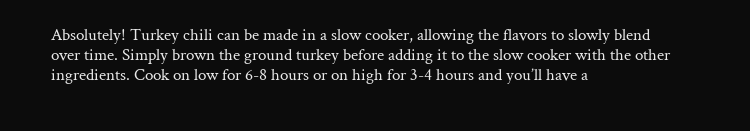Absolutely! Turkey chili can be made in a slow cooker, allowing the flavors to slowly blend over time. Simply brown the ground turkey before adding it to the slow cooker with the other ingredients. Cook on low for 6-8 hours or on high for 3-4 hours and you’ll have a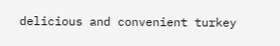delicious and convenient turkey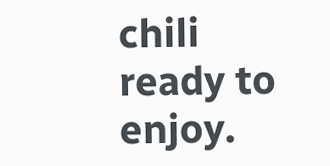chili ready to enjoy.